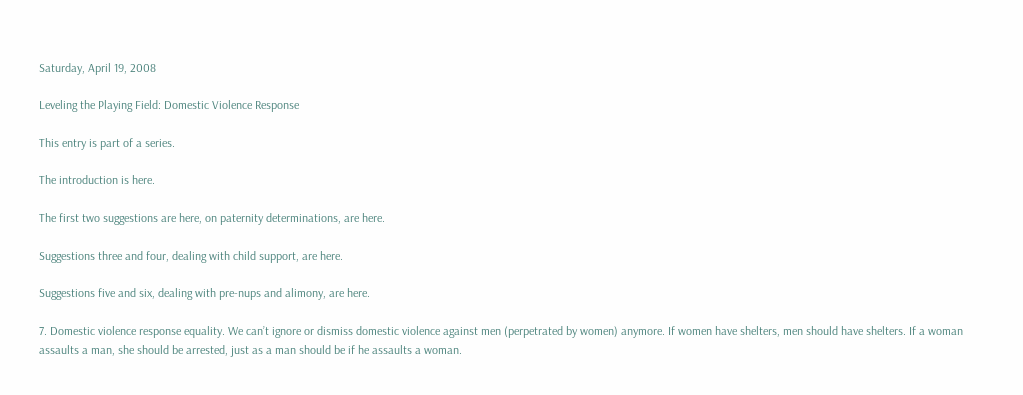Saturday, April 19, 2008

Leveling the Playing Field: Domestic Violence Response

This entry is part of a series.

The introduction is here.

The first two suggestions are here, on paternity determinations, are here.

Suggestions three and four, dealing with child support, are here.

Suggestions five and six, dealing with pre-nups and alimony, are here.

7. Domestic violence response equality. We can’t ignore or dismiss domestic violence against men (perpetrated by women) anymore. If women have shelters, men should have shelters. If a woman assaults a man, she should be arrested, just as a man should be if he assaults a woman.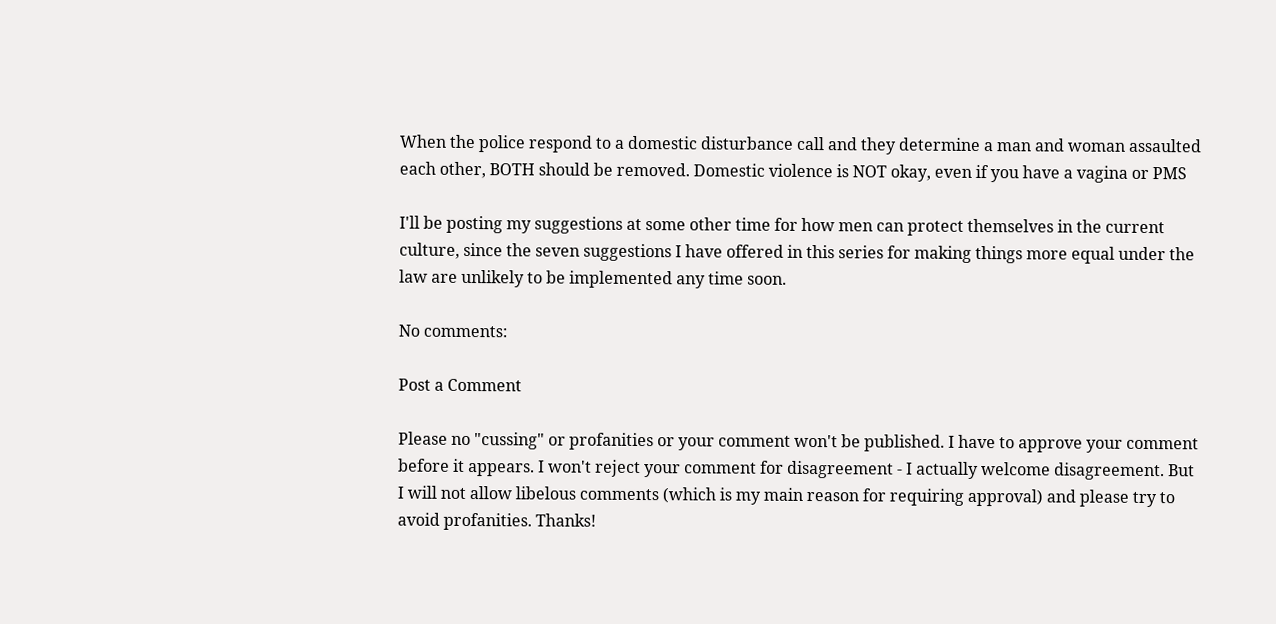When the police respond to a domestic disturbance call and they determine a man and woman assaulted each other, BOTH should be removed. Domestic violence is NOT okay, even if you have a vagina or PMS

I'll be posting my suggestions at some other time for how men can protect themselves in the current culture, since the seven suggestions I have offered in this series for making things more equal under the law are unlikely to be implemented any time soon.

No comments:

Post a Comment

Please no "cussing" or profanities or your comment won't be published. I have to approve your comment before it appears. I won't reject your comment for disagreement - I actually welcome disagreement. But I will not allow libelous comments (which is my main reason for requiring approval) and please try to avoid profanities. Thanks!